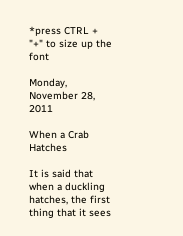*press CTRL + "+" to size up the font

Monday, November 28, 2011

When a Crab Hatches

It is said that when a duckling hatches, the first thing that it sees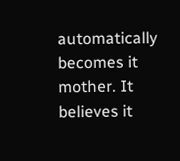automatically becomes it mother. It believes it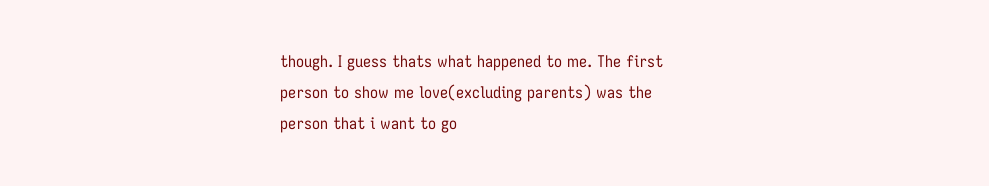though. I guess thats what happened to me. The first person to show me love(excluding parents) was the person that i want to go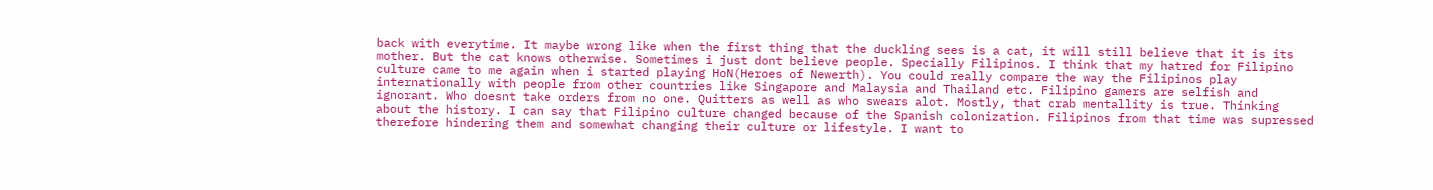back with everytime. It maybe wrong like when the first thing that the duckling sees is a cat, it will still believe that it is its mother. But the cat knows otherwise. Sometimes i just dont believe people. Specially Filipinos. I think that my hatred for Filipino culture came to me again when i started playing HoN(Heroes of Newerth). You could really compare the way the Filipinos play internationally with people from other countries like Singapore and Malaysia and Thailand etc. Filipino gamers are selfish and ignorant. Who doesnt take orders from no one. Quitters as well as who swears alot. Mostly, that crab mentallity is true. Thinking about the history. I can say that Filipino culture changed because of the Spanish colonization. Filipinos from that time was supressed therefore hindering them and somewhat changing their culture or lifestyle. I want to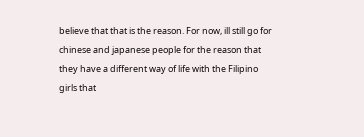believe that that is the reason. For now, ill still go for chinese and japanese people for the reason that they have a different way of life with the Filipino girls that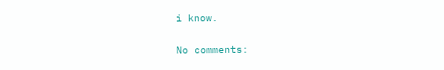i know.

No comments: